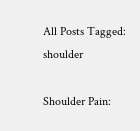All Posts Tagged: shoulder

Shoulder Pain: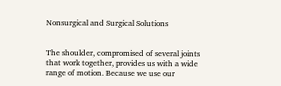Nonsurgical and Surgical Solutions


The shoulder, compromised of several joints that work together, provides us with a wide range of motion. Because we use our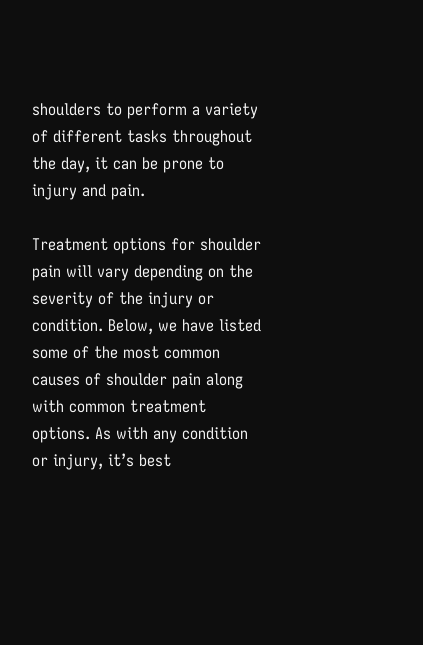shoulders to perform a variety of different tasks throughout the day, it can be prone to injury and pain.

Treatment options for shoulder pain will vary depending on the severity of the injury or condition. Below, we have listed some of the most common causes of shoulder pain along with common treatment options. As with any condition or injury, it’s best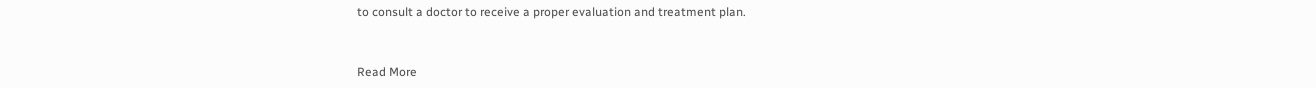to consult a doctor to receive a proper evaluation and treatment plan.


Read More